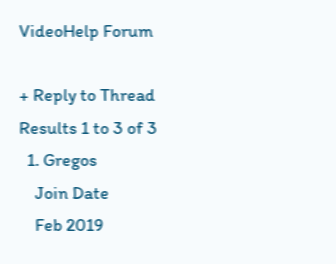VideoHelp Forum

+ Reply to Thread
Results 1 to 3 of 3
  1. Gregos
    Join Date
    Feb 2019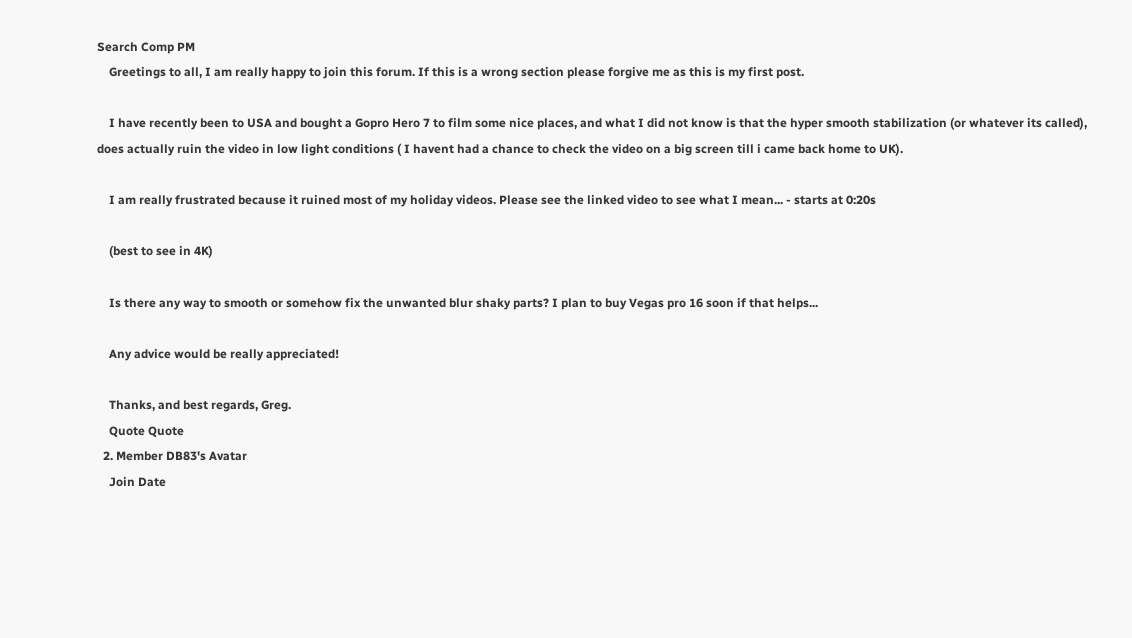Search Comp PM
    Greetings to all, I am really happy to join this forum. If this is a wrong section please forgive me as this is my first post.

    I have recently been to USA and bought a Gopro Hero 7 to film some nice places, and what I did not know is that the hyper smooth stabilization (or whatever its called), does actually ruin the video in low light conditions ( I havent had a chance to check the video on a big screen till i came back home to UK).

    I am really frustrated because it ruined most of my holiday videos. Please see the linked video to see what I mean... - starts at 0:20s

    (best to see in 4K)

    Is there any way to smooth or somehow fix the unwanted blur shaky parts? I plan to buy Vegas pro 16 soon if that helps...

    Any advice would be really appreciated!

    Thanks, and best regards, Greg.
    Quote Quote
  2. Member DB83's Avatar
    Join Date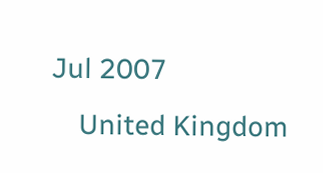Jul 2007
    United Kingdom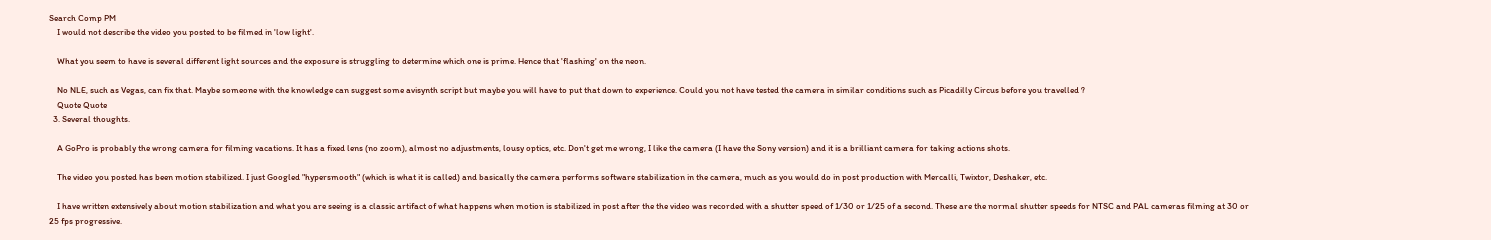Search Comp PM
    I would not describe the video you posted to be filmed in 'low light'.

    What you seem to have is several different light sources and the exposure is struggling to determine which one is prime. Hence that 'flashing' on the neon.

    No NLE, such as Vegas, can fix that. Maybe someone with the knowledge can suggest some avisynth script but maybe you will have to put that down to experience. Could you not have tested the camera in similar conditions such as Picadilly Circus before you travelled ?
    Quote Quote
  3. Several thoughts.

    A GoPro is probably the wrong camera for filming vacations. It has a fixed lens (no zoom), almost no adjustments, lousy optics, etc. Don't get me wrong, I like the camera (I have the Sony version) and it is a brilliant camera for taking actions shots.

    The video you posted has been motion stabilized. I just Googled "hypersmooth" (which is what it is called) and basically the camera performs software stabilization in the camera, much as you would do in post production with Mercalli, Twixtor, Deshaker, etc.

    I have written extensively about motion stabilization and what you are seeing is a classic artifact of what happens when motion is stabilized in post after the the video was recorded with a shutter speed of 1/30 or 1/25 of a second. These are the normal shutter speeds for NTSC and PAL cameras filming at 30 or 25 fps progressive.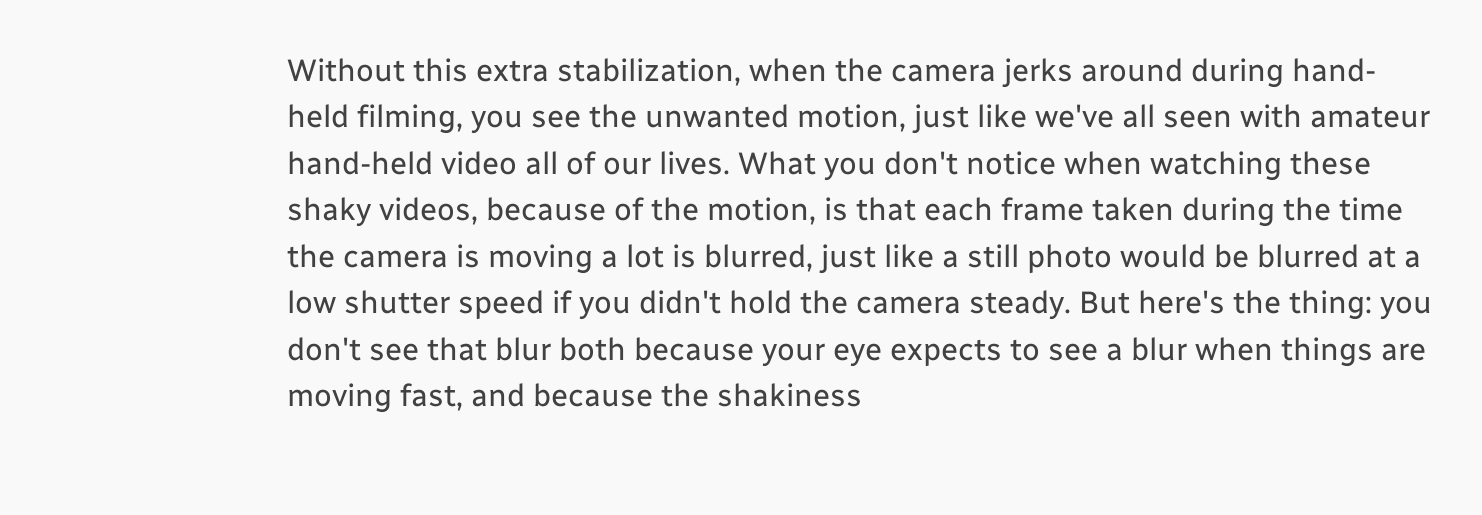Without this extra stabilization, when the camera jerks around during hand-held filming, you see the unwanted motion, just like we've all seen with amateur hand-held video all of our lives. What you don't notice when watching these shaky videos, because of the motion, is that each frame taken during the time the camera is moving a lot is blurred, just like a still photo would be blurred at a low shutter speed if you didn't hold the camera steady. But here's the thing: you don't see that blur both because your eye expects to see a blur when things are moving fast, and because the shakiness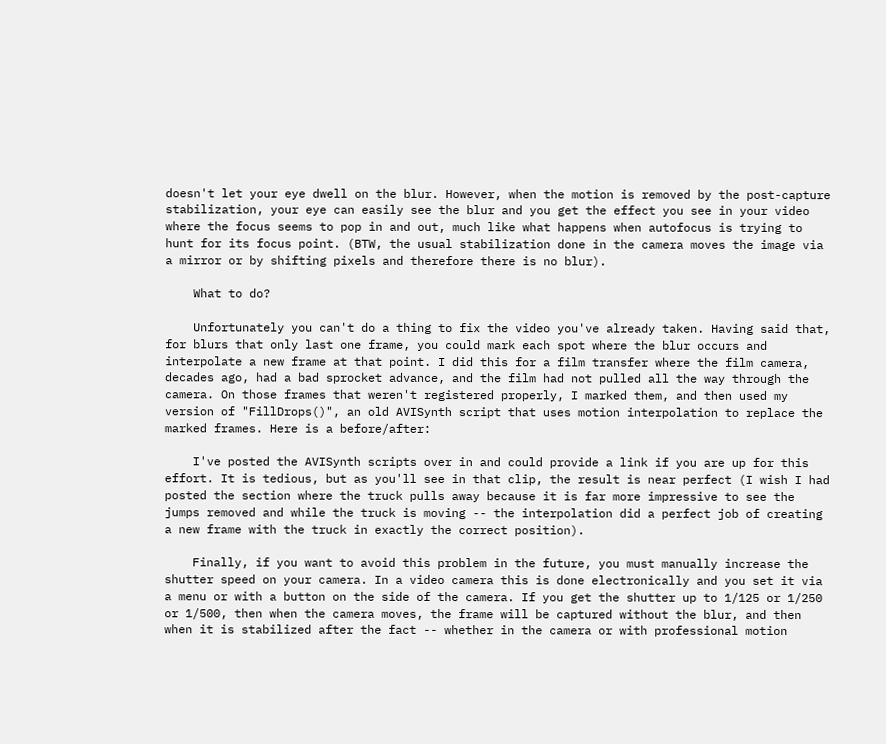doesn't let your eye dwell on the blur. However, when the motion is removed by the post-capture stabilization, your eye can easily see the blur and you get the effect you see in your video where the focus seems to pop in and out, much like what happens when autofocus is trying to hunt for its focus point. (BTW, the usual stabilization done in the camera moves the image via a mirror or by shifting pixels and therefore there is no blur).

    What to do?

    Unfortunately you can't do a thing to fix the video you've already taken. Having said that, for blurs that only last one frame, you could mark each spot where the blur occurs and interpolate a new frame at that point. I did this for a film transfer where the film camera, decades ago, had a bad sprocket advance, and the film had not pulled all the way through the camera. On those frames that weren't registered properly, I marked them, and then used my version of "FillDrops()", an old AVISynth script that uses motion interpolation to replace the marked frames. Here is a before/after:

    I've posted the AVISynth scripts over in and could provide a link if you are up for this effort. It is tedious, but as you'll see in that clip, the result is near perfect (I wish I had posted the section where the truck pulls away because it is far more impressive to see the jumps removed and while the truck is moving -- the interpolation did a perfect job of creating a new frame with the truck in exactly the correct position).

    Finally, if you want to avoid this problem in the future, you must manually increase the shutter speed on your camera. In a video camera this is done electronically and you set it via a menu or with a button on the side of the camera. If you get the shutter up to 1/125 or 1/250 or 1/500, then when the camera moves, the frame will be captured without the blur, and then when it is stabilized after the fact -- whether in the camera or with professional motion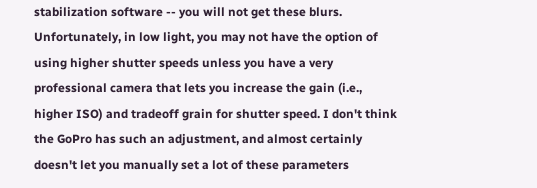stabilization software -- you will not get these blurs. Unfortunately, in low light, you may not have the option of using higher shutter speeds unless you have a very professional camera that lets you increase the gain (i.e., higher ISO) and tradeoff grain for shutter speed. I don't think the GoPro has such an adjustment, and almost certainly doesn't let you manually set a lot of these parameters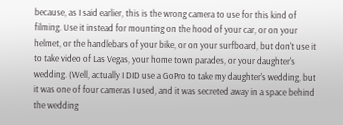because, as I said earlier, this is the wrong camera to use for this kind of filming. Use it instead for mounting on the hood of your car, or on your helmet, or the handlebars of your bike, or on your surfboard, but don't use it to take video of Las Vegas, your home town parades, or your daughter's wedding. (Well, actually I DID use a GoPro to take my daughter's wedding, but it was one of four cameras I used, and it was secreted away in a space behind the wedding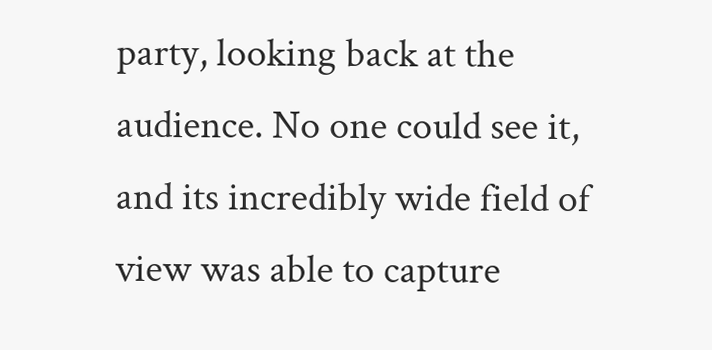party, looking back at the audience. No one could see it, and its incredibly wide field of view was able to capture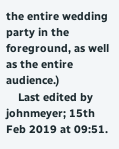the entire wedding party in the foreground, as well as the entire audience.)
    Last edited by johnmeyer; 15th Feb 2019 at 09:51.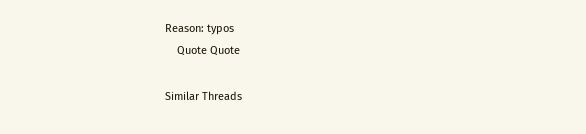Reason: typos
    Quote Quote

Similar Threads